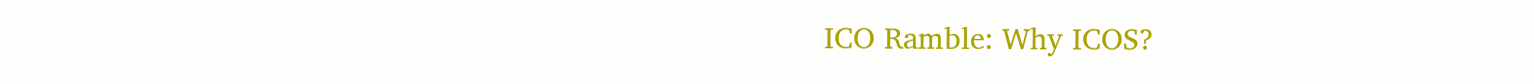ICO Ramble: Why ICOS?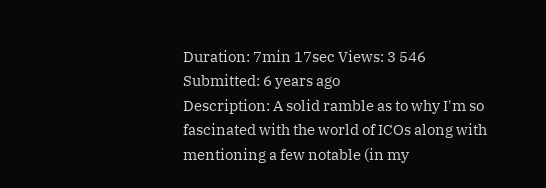Duration: 7min 17sec Views: 3 546 Submitted: 6 years ago
Description: A solid ramble as to why I'm so fascinated with the world of ICOs along with mentioning a few notable (in my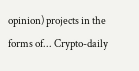opinion) projects in the forms of... Crypto-daily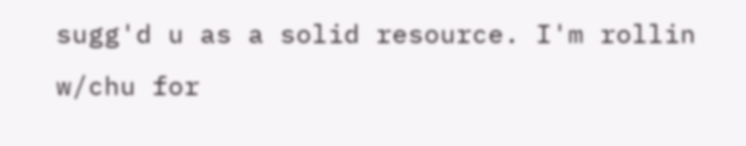sugg'd u as a solid resource. I'm rollin w/chu for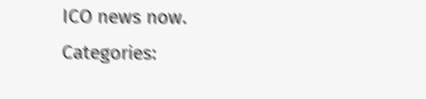ICO news now.
Categories: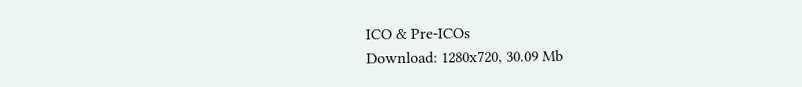ICO & Pre-ICOs
Download: 1280x720, 30.09 Mb